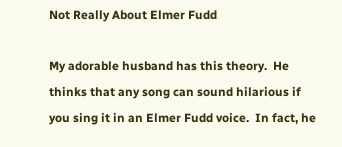Not Really About Elmer Fudd

My adorable husband has this theory.  He thinks that any song can sound hilarious if you sing it in an Elmer Fudd voice.  In fact, he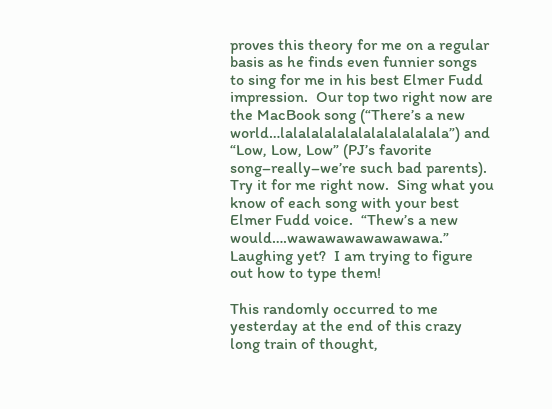proves this theory for me on a regular basis as he finds even funnier songs to sing for me in his best Elmer Fudd impression.  Our top two right now are the MacBook song (“There’s a new world…lalalalalalalalalalalalala”) and “Low, Low, Low” (PJ’s favorite song–really–we’re such bad parents).  Try it for me right now.  Sing what you know of each song with your best Elmer Fudd voice.  “Thew’s a new would….wawawawawawawawa.”  Laughing yet?  I am trying to figure out how to type them!

This randomly occurred to me yesterday at the end of this crazy long train of thought,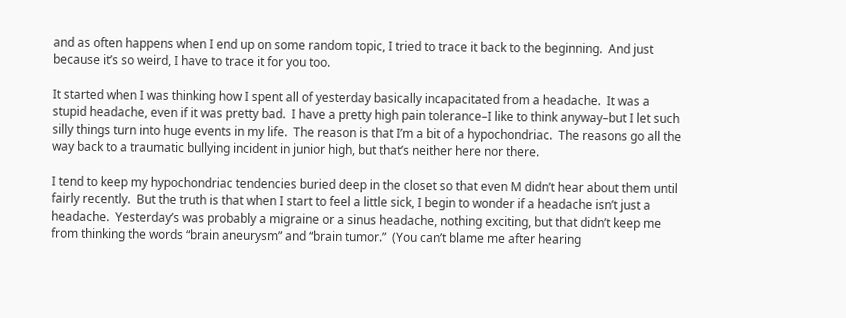and as often happens when I end up on some random topic, I tried to trace it back to the beginning.  And just because it’s so weird, I have to trace it for you too.

It started when I was thinking how I spent all of yesterday basically incapacitated from a headache.  It was a stupid headache, even if it was pretty bad.  I have a pretty high pain tolerance–I like to think anyway–but I let such silly things turn into huge events in my life.  The reason is that I’m a bit of a hypochondriac.  The reasons go all the way back to a traumatic bullying incident in junior high, but that’s neither here nor there.

I tend to keep my hypochondriac tendencies buried deep in the closet so that even M didn’t hear about them until fairly recently.  But the truth is that when I start to feel a little sick, I begin to wonder if a headache isn’t just a headache.  Yesterday’s was probably a migraine or a sinus headache, nothing exciting, but that didn’t keep me from thinking the words “brain aneurysm” and “brain tumor.”  (You can’t blame me after hearing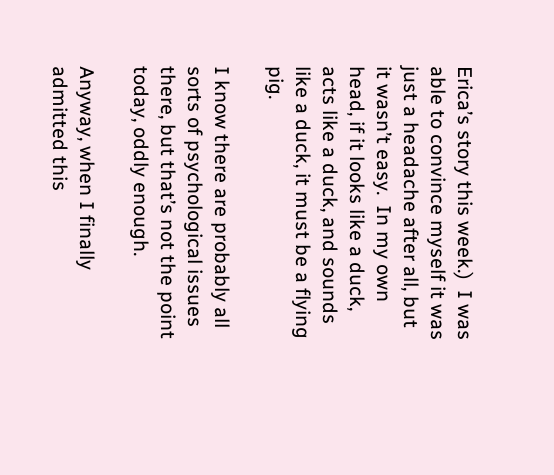Erica’s story this week.)  I was able to convince myself it was just a headache after all, but it wasn’t easy.  In my own head, if it looks like a duck, acts like a duck, and sounds like a duck, it must be a flying pig.

I know there are probably all sorts of psychological issues there, but that’s not the point today, oddly enough.

Anyway, when I finally admitted this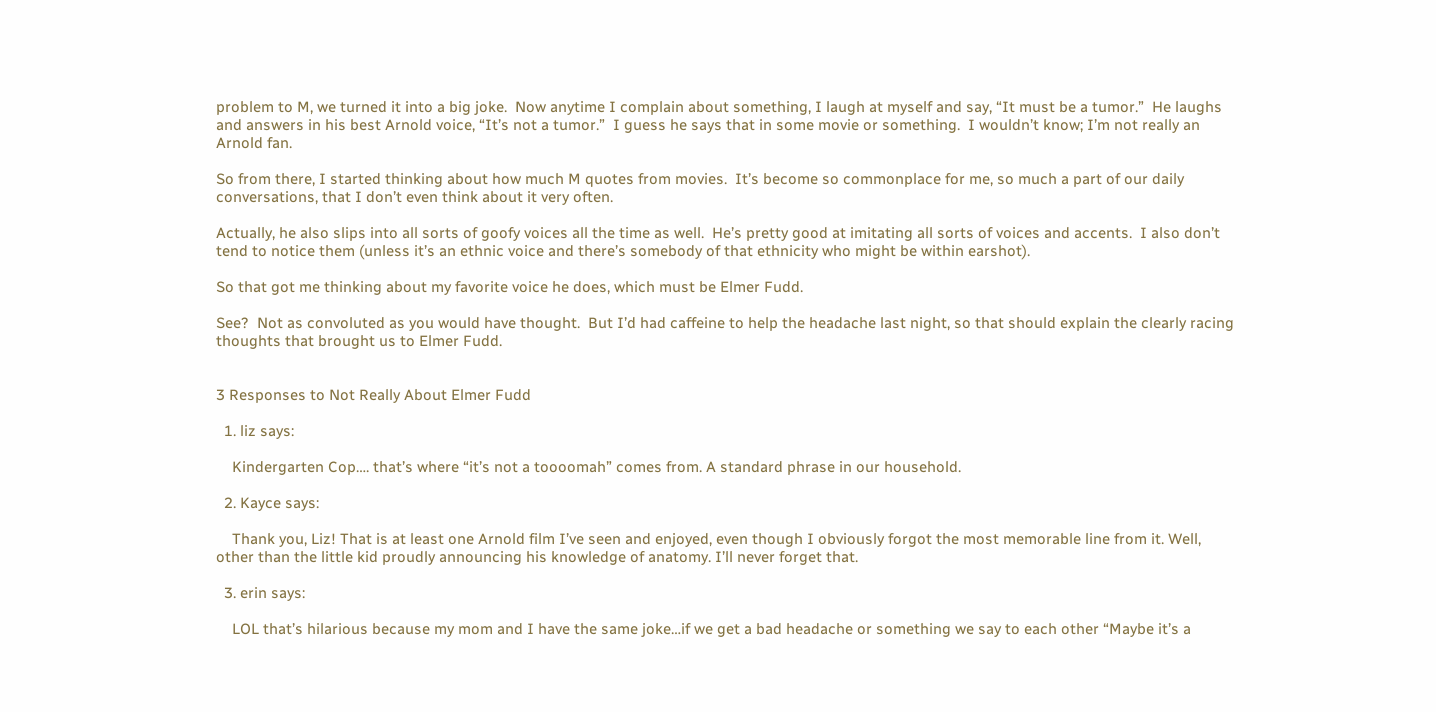problem to M, we turned it into a big joke.  Now anytime I complain about something, I laugh at myself and say, “It must be a tumor.”  He laughs and answers in his best Arnold voice, “It’s not a tumor.”  I guess he says that in some movie or something.  I wouldn’t know; I’m not really an Arnold fan.

So from there, I started thinking about how much M quotes from movies.  It’s become so commonplace for me, so much a part of our daily conversations, that I don’t even think about it very often.

Actually, he also slips into all sorts of goofy voices all the time as well.  He’s pretty good at imitating all sorts of voices and accents.  I also don’t tend to notice them (unless it’s an ethnic voice and there’s somebody of that ethnicity who might be within earshot).

So that got me thinking about my favorite voice he does, which must be Elmer Fudd.

See?  Not as convoluted as you would have thought.  But I’d had caffeine to help the headache last night, so that should explain the clearly racing thoughts that brought us to Elmer Fudd.


3 Responses to Not Really About Elmer Fudd

  1. liz says:

    Kindergarten Cop…. that’s where “it’s not a toooomah” comes from. A standard phrase in our household.

  2. Kayce says:

    Thank you, Liz! That is at least one Arnold film I’ve seen and enjoyed, even though I obviously forgot the most memorable line from it. Well, other than the little kid proudly announcing his knowledge of anatomy. I’ll never forget that.

  3. erin says:

    LOL that’s hilarious because my mom and I have the same joke…if we get a bad headache or something we say to each other “Maybe it’s a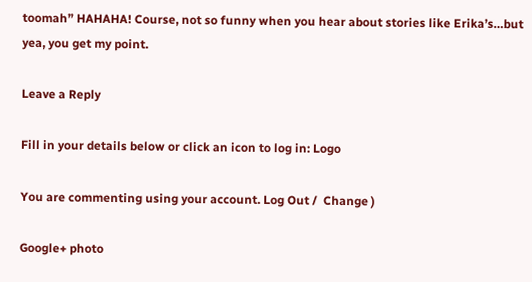toomah” HAHAHA! Course, not so funny when you hear about stories like Erika’s…but yea, you get my point.

Leave a Reply

Fill in your details below or click an icon to log in: Logo

You are commenting using your account. Log Out /  Change )

Google+ photo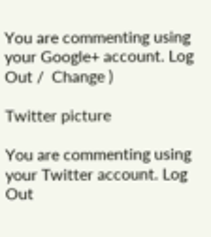You are commenting using your Google+ account. Log Out /  Change )

Twitter picture

You are commenting using your Twitter account. Log Out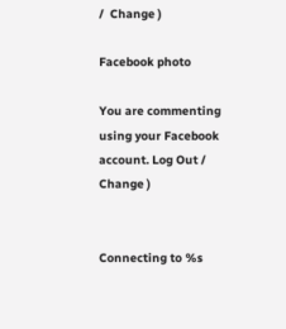/  Change )

Facebook photo

You are commenting using your Facebook account. Log Out /  Change )


Connecting to %s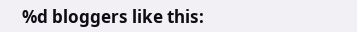%d bloggers like this: